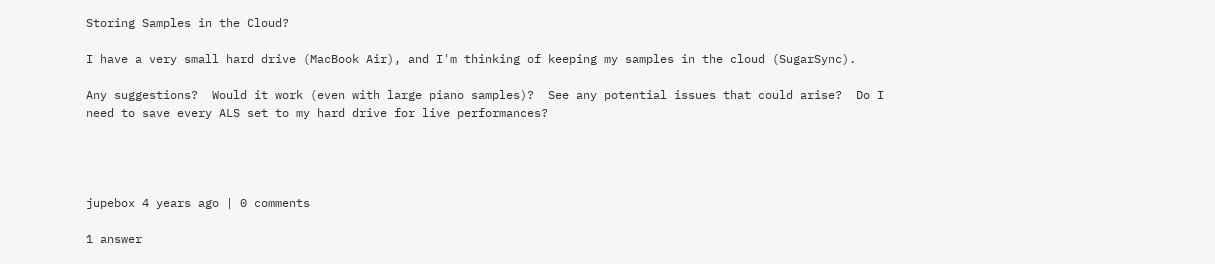Storing Samples in the Cloud?

I have a very small hard drive (MacBook Air), and I'm thinking of keeping my samples in the cloud (SugarSync).

Any suggestions?  Would it work (even with large piano samples)?  See any potential issues that could arise?  Do I need to save every ALS set to my hard drive for live performances?




jupebox 4 years ago | 0 comments

1 answer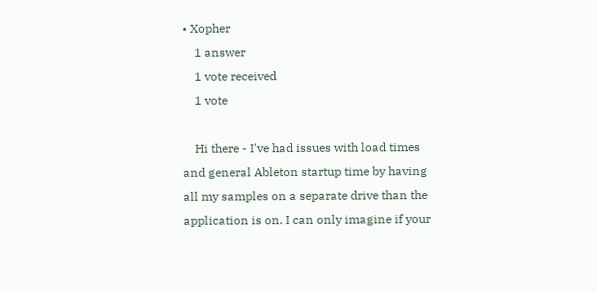• Xopher
    1 answer
    1 vote received
    1 vote

    Hi there - I've had issues with load times and general Ableton startup time by having all my samples on a separate drive than the application is on. I can only imagine if your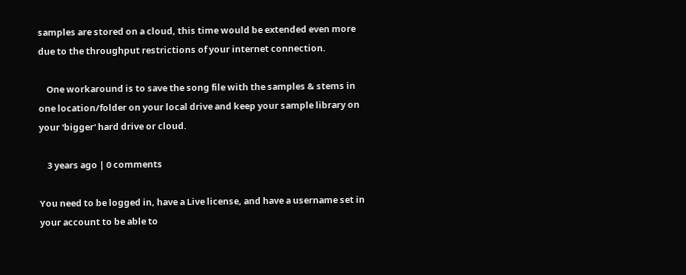samples are stored on a cloud, this time would be extended even more due to the throughput restrictions of your internet connection.

    One workaround is to save the song file with the samples & stems in one location/folder on your local drive and keep your sample library on your 'bigger' hard drive or cloud.

    3 years ago | 0 comments

You need to be logged in, have a Live license, and have a username set in your account to be able to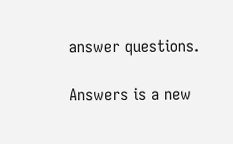answer questions.

Answers is a new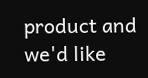product and we'd like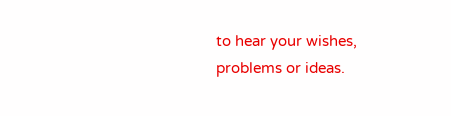to hear your wishes, problems or ideas.